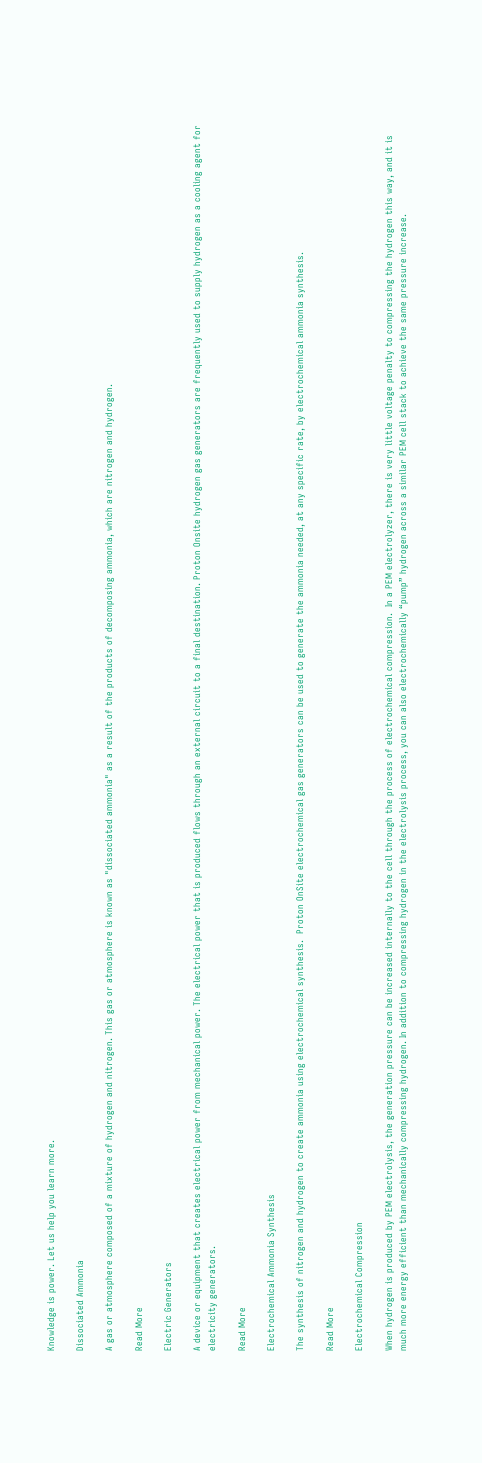Knowledge is power. Let us help you learn more.

Dissociated Ammonia

A gas or atmosphere composed of a mixture of hydrogen and nitrogen. This gas or atmosphere is known as "dissociated ammonia" as a result of the products of decomposing ammonia, which are nitrogen and hydrogen.

Read More

Electric Generators

A device or equipment that creates electrical power from mechanical power. The electrical power that is produced flows through an external circuit to a final destination. Proton Onsite hydrogen gas generators are frequently used to supply hydrogen as a cooling agent for electricity generators.

Read More

Electrochemical Ammonia Synthesis

The synthesis of nitrogen and hydrogen to create ammonia using electrochemical synthesis.  Proton OnSite electrochemical gas generators can be used to generate the ammonia needed, at any specific rate, by electrochemical ammonia synthesis.

Read More

Electrochemical Compression

When hydrogen is produced by PEM electrolysis, the generation pressure can be increased internally to the cell through the process of electrochemical compression.  In a PEM electrolyzer, there is very little voltage penalty to compressing the hydrogen this way, and it is much more energy efficient than mechanically compressing hydrogen. In addition to compressing hydrogen in the electrolysis process, you can also electrochemically “pump” hydrogen across a similar PEM cell stack to achieve the same pressure increase.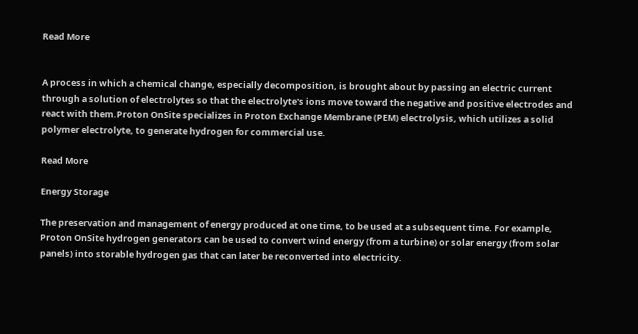Read More


A process in which a chemical change, especially decomposition, is brought about by passing an electric current through a solution of electrolytes so that the electrolyte's ions move toward the negative and positive electrodes and react with them.Proton OnSite specializes in Proton Exchange Membrane (PEM) electrolysis, which utilizes a solid polymer electrolyte, to generate hydrogen for commercial use.

Read More

Energy Storage

The preservation and management of energy produced at one time, to be used at a subsequent time. For example, Proton OnSite hydrogen generators can be used to convert wind energy (from a turbine) or solar energy (from solar panels) into storable hydrogen gas that can later be reconverted into electricity.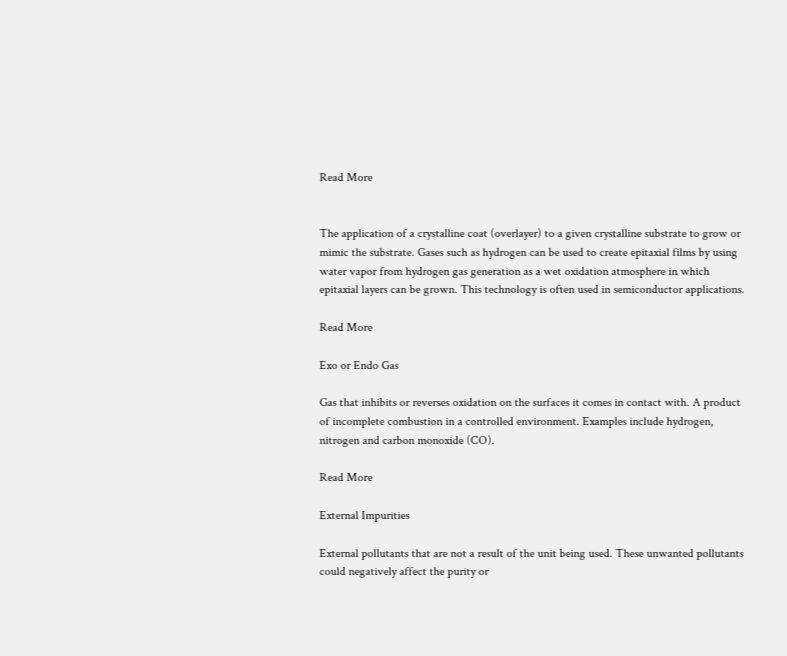Read More


The application of a crystalline coat (overlayer) to a given crystalline substrate to grow or mimic the substrate. Gases such as hydrogen can be used to create epitaxial films by using water vapor from hydrogen gas generation as a wet oxidation atmosphere in which epitaxial layers can be grown. This technology is often used in semiconductor applications.

Read More

Exo or Endo Gas

Gas that inhibits or reverses oxidation on the surfaces it comes in contact with. A product of incomplete combustion in a controlled environment. Examples include hydrogen, nitrogen and carbon monoxide (CO).

Read More

External Impurities

External pollutants that are not a result of the unit being used. These unwanted pollutants could negatively affect the purity or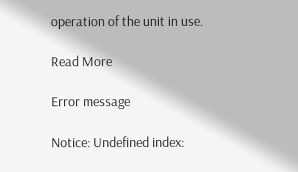operation of the unit in use.

Read More

Error message

Notice: Undefined index: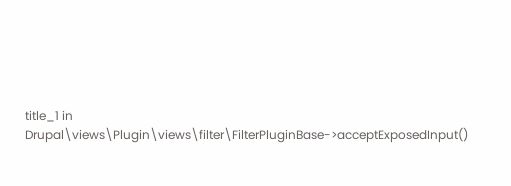title_1 in Drupal\views\Plugin\views\filter\FilterPluginBase->acceptExposedInput()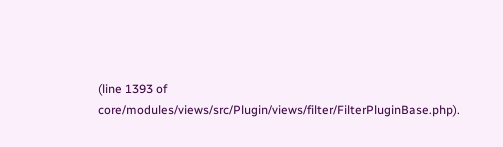(line 1393 of core/modules/views/src/Plugin/views/filter/FilterPluginBase.php).